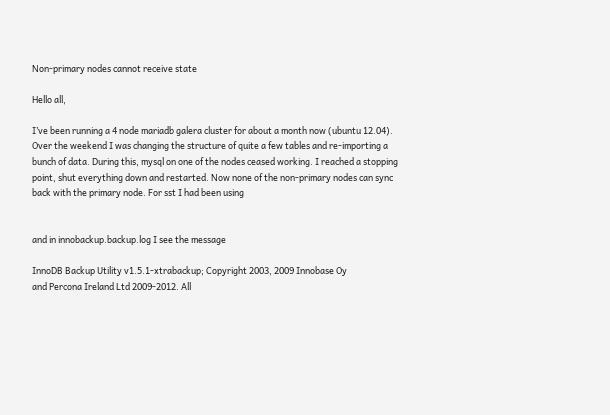Non-primary nodes cannot receive state

Hello all,

I’ve been running a 4 node mariadb galera cluster for about a month now (ubuntu 12.04). Over the weekend I was changing the structure of quite a few tables and re-importing a bunch of data. During this, mysql on one of the nodes ceased working. I reached a stopping point, shut everything down and restarted. Now none of the non-primary nodes can sync back with the primary node. For sst I had been using


and in innobackup.backup.log I see the message

InnoDB Backup Utility v1.5.1-xtrabackup; Copyright 2003, 2009 Innobase Oy
and Percona Ireland Ltd 2009-2012. All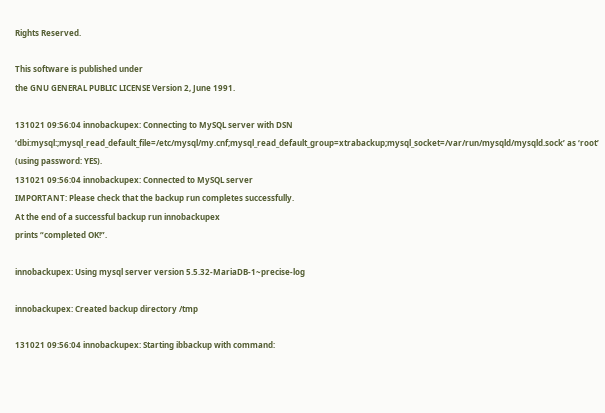Rights Reserved.

This software is published under
the GNU GENERAL PUBLIC LICENSE Version 2, June 1991.

131021 09:56:04 innobackupex: Connecting to MySQL server with DSN ‘dbi:mysql:;mysql_read_default_file=/etc/mysql/my.cnf;mysql_read_default_group=xtrabackup;mysql_socket=/var/run/mysqld/mysqld.sock’ as ‘root’ (using password: YES).
131021 09:56:04 innobackupex: Connected to MySQL server
IMPORTANT: Please check that the backup run completes successfully.
At the end of a successful backup run innobackupex
prints “completed OK!”.

innobackupex: Using mysql server version 5.5.32-MariaDB-1~precise-log

innobackupex: Created backup directory /tmp

131021 09:56:04 innobackupex: Starting ibbackup with command: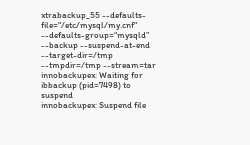xtrabackup_55 --defaults-file="/etc/mysql/my.cnf" --defaults-group=“mysqld” --backup --suspend-at-end --target-dir=/tmp --tmpdir=/tmp --stream=tar
innobackupex: Waiting for ibbackup (pid=7498) to suspend
innobackupex: Suspend file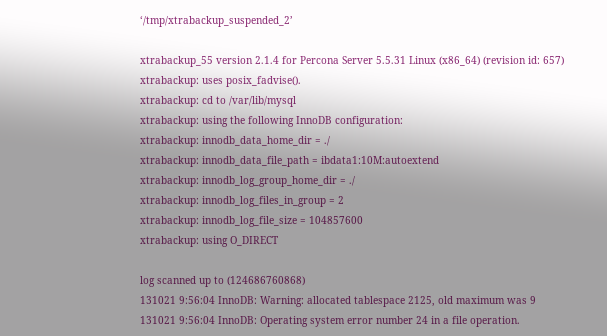‘/tmp/xtrabackup_suspended_2’

xtrabackup_55 version 2.1.4 for Percona Server 5.5.31 Linux (x86_64) (revision id: 657)
xtrabackup: uses posix_fadvise().
xtrabackup: cd to /var/lib/mysql
xtrabackup: using the following InnoDB configuration:
xtrabackup: innodb_data_home_dir = ./
xtrabackup: innodb_data_file_path = ibdata1:10M:autoextend
xtrabackup: innodb_log_group_home_dir = ./
xtrabackup: innodb_log_files_in_group = 2
xtrabackup: innodb_log_file_size = 104857600
xtrabackup: using O_DIRECT

log scanned up to (124686760868)
131021 9:56:04 InnoDB: Warning: allocated tablespace 2125, old maximum was 9
131021 9:56:04 InnoDB: Operating system error number 24 in a file operation.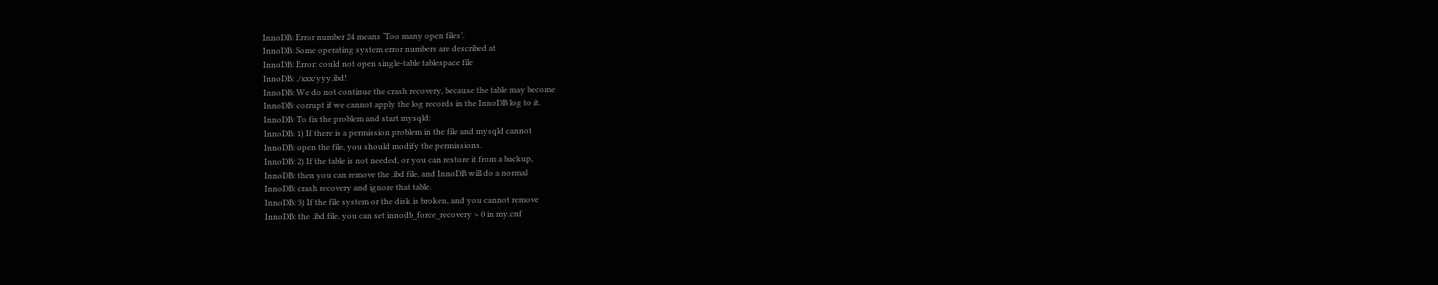InnoDB: Error number 24 means ‘Too many open files’.
InnoDB: Some operating system error numbers are described at
InnoDB: Error: could not open single-table tablespace file
InnoDB: ./xxx/yyy.ibd!
InnoDB: We do not continue the crash recovery, because the table may become
InnoDB: corrupt if we cannot apply the log records in the InnoDB log to it.
InnoDB: To fix the problem and start mysqld:
InnoDB: 1) If there is a permission problem in the file and mysqld cannot
InnoDB: open the file, you should modify the permissions.
InnoDB: 2) If the table is not needed, or you can restore it from a backup,
InnoDB: then you can remove the .ibd file, and InnoDB will do a normal
InnoDB: crash recovery and ignore that table.
InnoDB: 3) If the file system or the disk is broken, and you cannot remove
InnoDB: the .ibd file, you can set innodb_force_recovery > 0 in my.cnf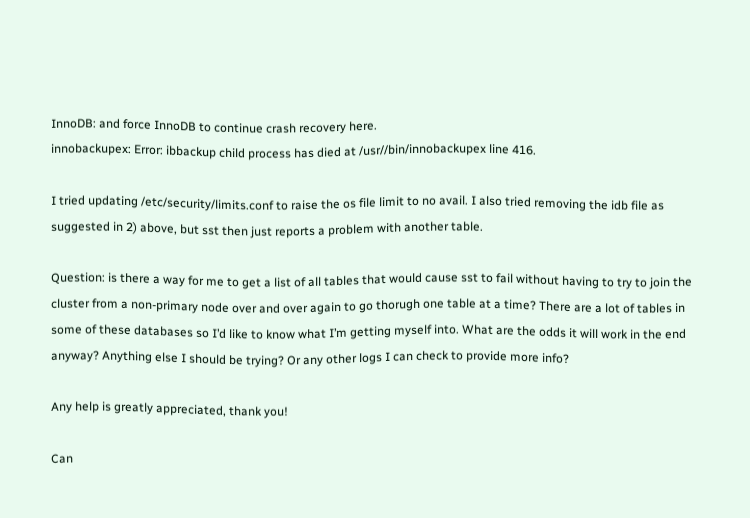InnoDB: and force InnoDB to continue crash recovery here.
innobackupex: Error: ibbackup child process has died at /usr//bin/innobackupex line 416.

I tried updating /etc/security/limits.conf to raise the os file limit to no avail. I also tried removing the idb file as suggested in 2) above, but sst then just reports a problem with another table.

Question: is there a way for me to get a list of all tables that would cause sst to fail without having to try to join the cluster from a non-primary node over and over again to go thorugh one table at a time? There are a lot of tables in some of these databases so I’d like to know what I’m getting myself into. What are the odds it will work in the end anyway? Anything else I should be trying? Or any other logs I can check to provide more info?

Any help is greatly appreciated, thank you!

Can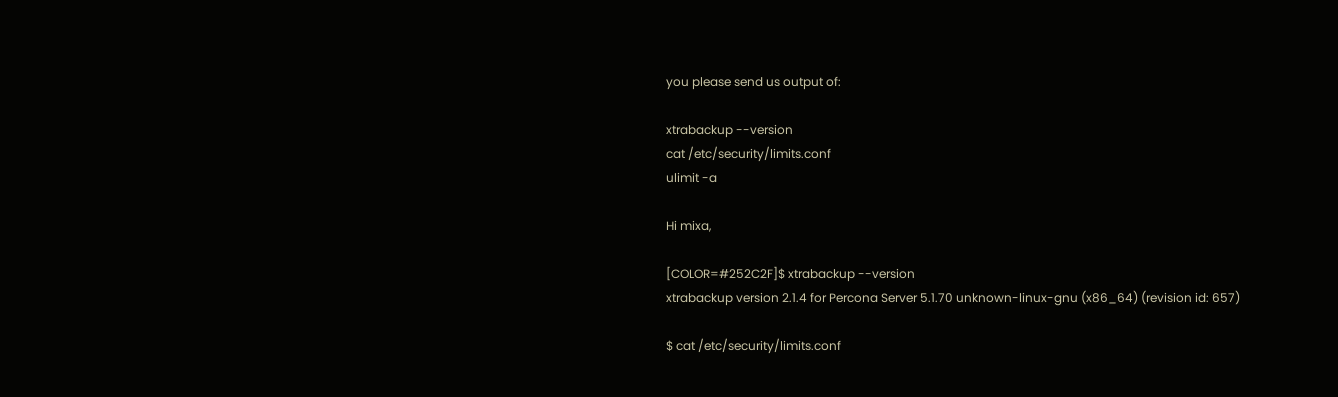you please send us output of:

xtrabackup --version
cat /etc/security/limits.conf
ulimit -a

Hi mixa,

[COLOR=#252C2F]$ xtrabackup --version
xtrabackup version 2.1.4 for Percona Server 5.1.70 unknown-linux-gnu (x86_64) (revision id: 657)

$ cat /etc/security/limits.conf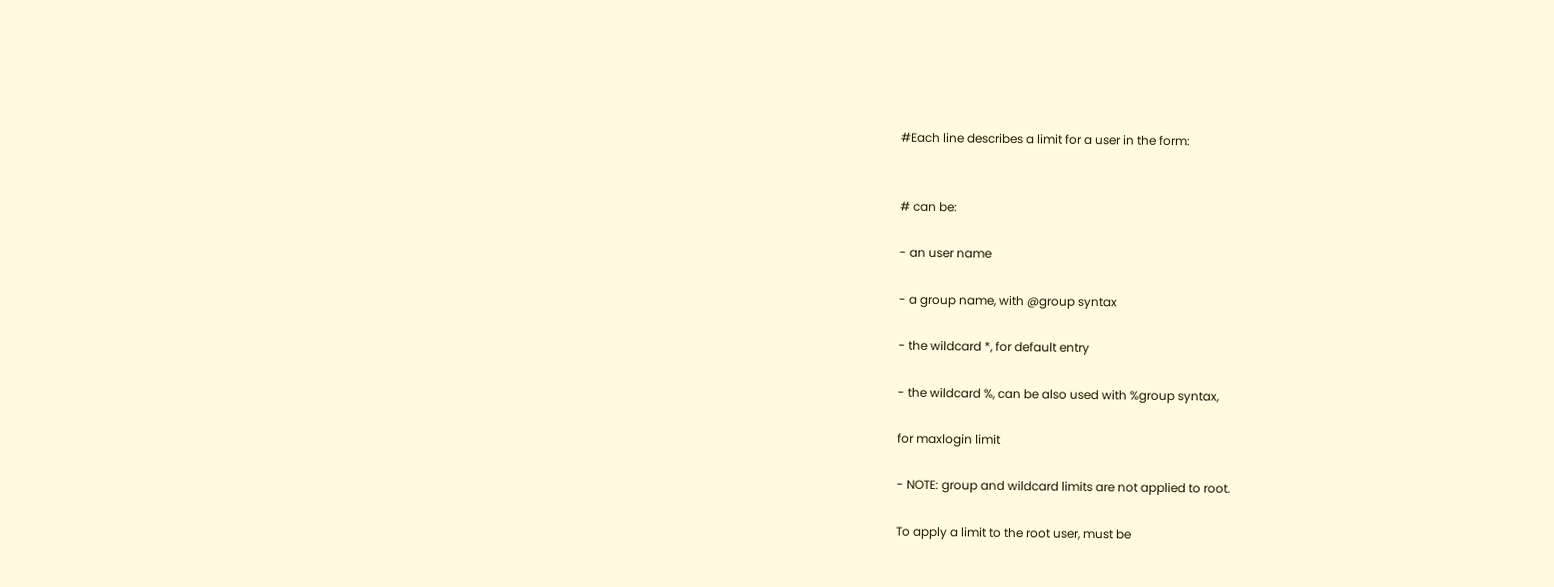#Each line describes a limit for a user in the form:


# can be:

- an user name

- a group name, with @group syntax

- the wildcard *, for default entry

- the wildcard %, can be also used with %group syntax,

for maxlogin limit

- NOTE: group and wildcard limits are not applied to root.

To apply a limit to the root user, must be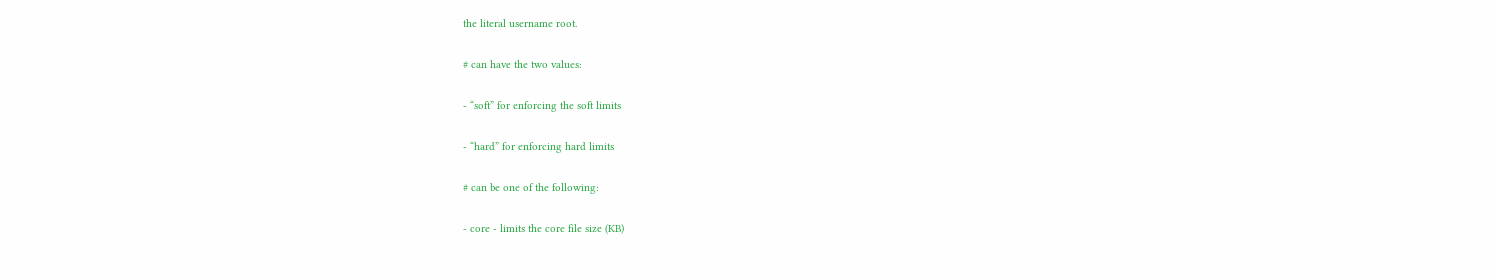the literal username root.

# can have the two values:

- “soft” for enforcing the soft limits

- “hard” for enforcing hard limits

# can be one of the following:

- core - limits the core file size (KB)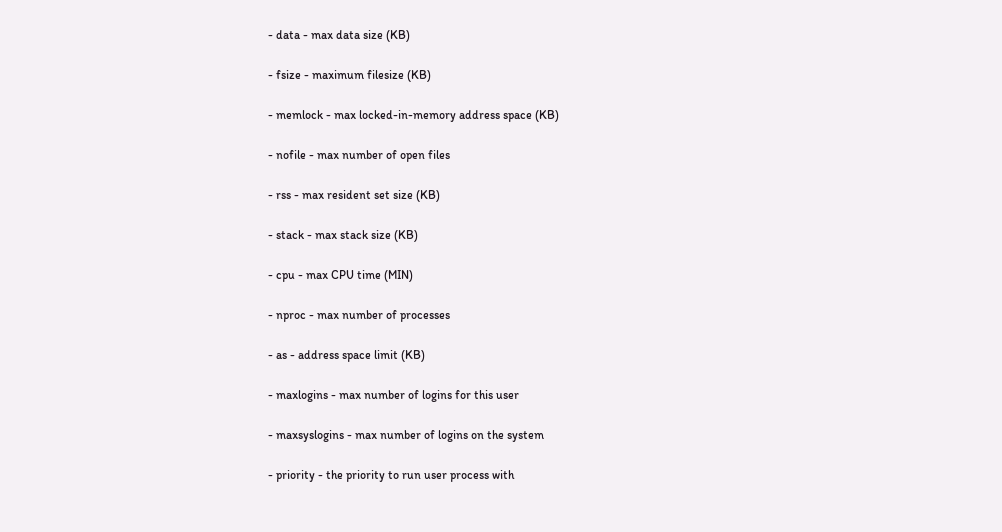- data - max data size (KB)

- fsize - maximum filesize (KB)

- memlock - max locked-in-memory address space (KB)

- nofile - max number of open files

- rss - max resident set size (KB)

- stack - max stack size (KB)

- cpu - max CPU time (MIN)

- nproc - max number of processes

- as - address space limit (KB)

- maxlogins - max number of logins for this user

- maxsyslogins - max number of logins on the system

- priority - the priority to run user process with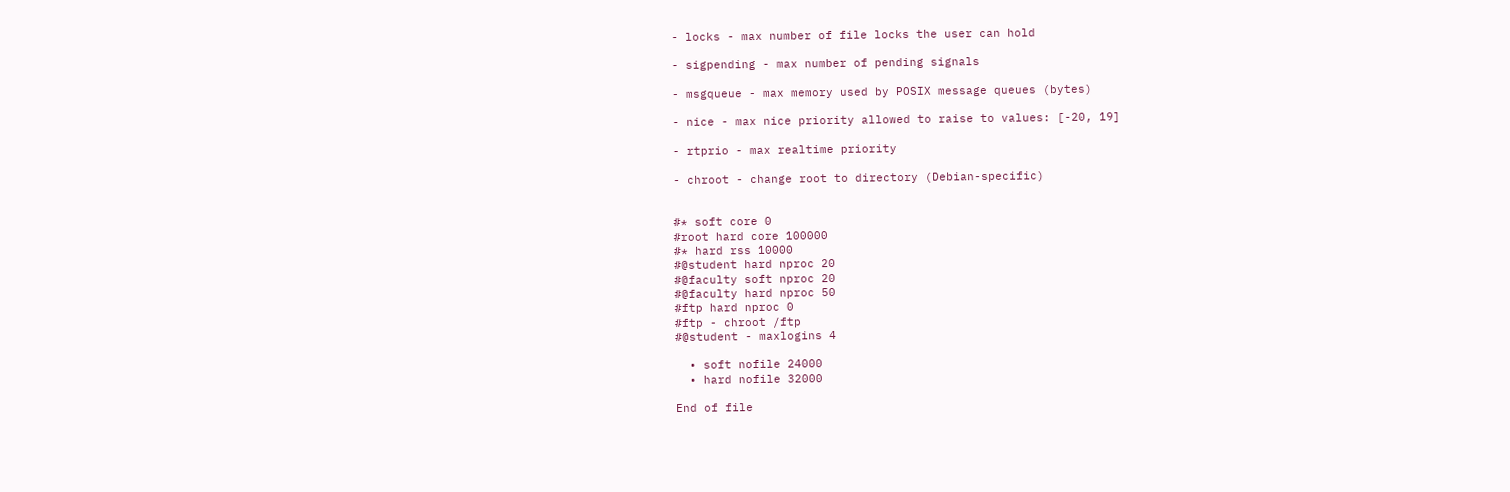- locks - max number of file locks the user can hold

- sigpending - max number of pending signals

- msgqueue - max memory used by POSIX message queues (bytes)

- nice - max nice priority allowed to raise to values: [-20, 19]

- rtprio - max realtime priority

- chroot - change root to directory (Debian-specific)


#* soft core 0
#root hard core 100000
#* hard rss 10000
#@student hard nproc 20
#@faculty soft nproc 20
#@faculty hard nproc 50
#ftp hard nproc 0
#ftp - chroot /ftp
#@student - maxlogins 4

  • soft nofile 24000
  • hard nofile 32000

End of file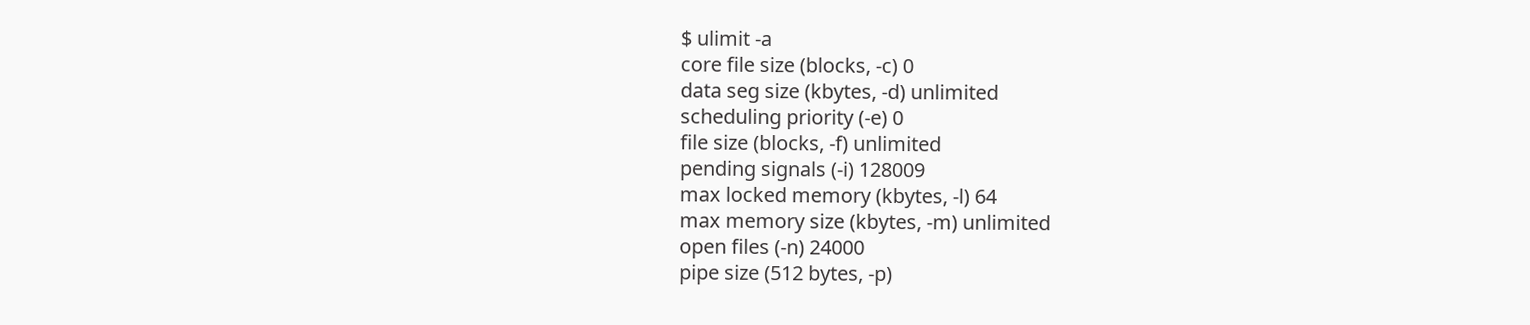$ ulimit -a
core file size (blocks, -c) 0
data seg size (kbytes, -d) unlimited
scheduling priority (-e) 0
file size (blocks, -f) unlimited
pending signals (-i) 128009
max locked memory (kbytes, -l) 64
max memory size (kbytes, -m) unlimited
open files (-n) 24000
pipe size (512 bytes, -p)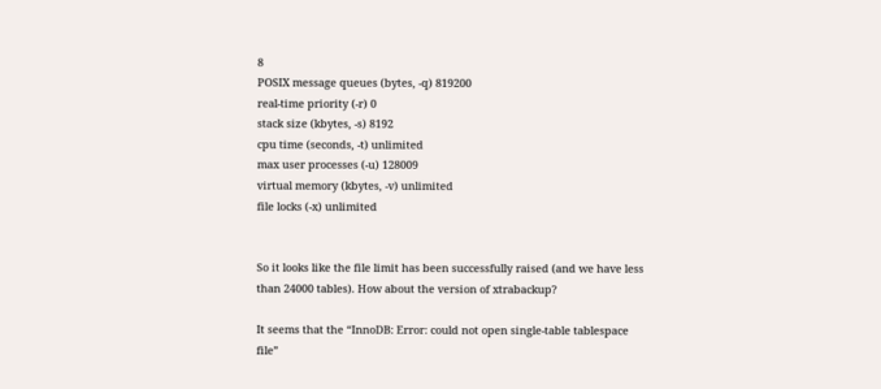8
POSIX message queues (bytes, -q) 819200
real-time priority (-r) 0
stack size (kbytes, -s) 8192
cpu time (seconds, -t) unlimited
max user processes (-u) 128009
virtual memory (kbytes, -v) unlimited
file locks (-x) unlimited


So it looks like the file limit has been successfully raised (and we have less than 24000 tables). How about the version of xtrabackup?

It seems that the “InnoDB: Error: could not open single-table tablespace file”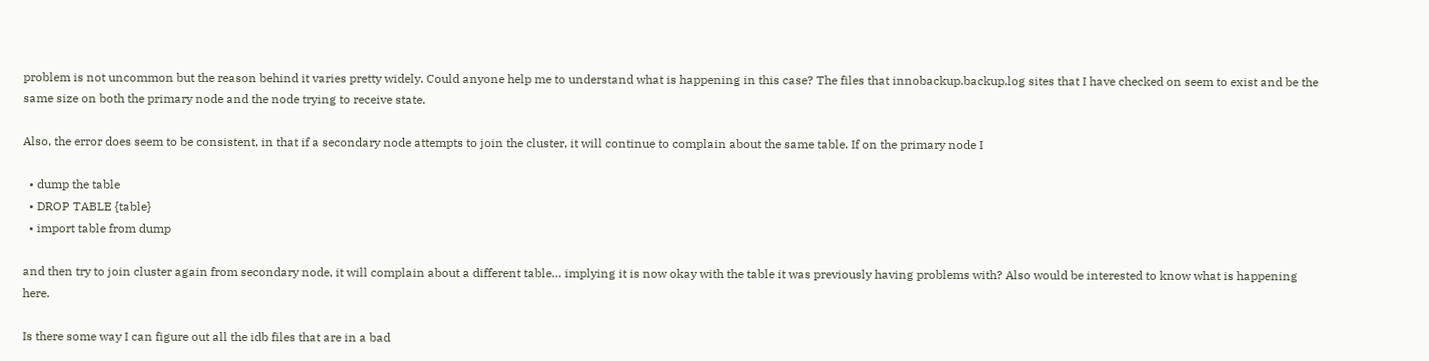problem is not uncommon but the reason behind it varies pretty widely. Could anyone help me to understand what is happening in this case? The files that innobackup.backup.log sites that I have checked on seem to exist and be the same size on both the primary node and the node trying to receive state.

Also, the error does seem to be consistent, in that if a secondary node attempts to join the cluster, it will continue to complain about the same table. If on the primary node I

  • dump the table
  • DROP TABLE {table}
  • import table from dump

and then try to join cluster again from secondary node, it will complain about a different table… implying it is now okay with the table it was previously having problems with? Also would be interested to know what is happening here.

Is there some way I can figure out all the idb files that are in a bad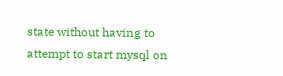state without having to attempt to start mysql on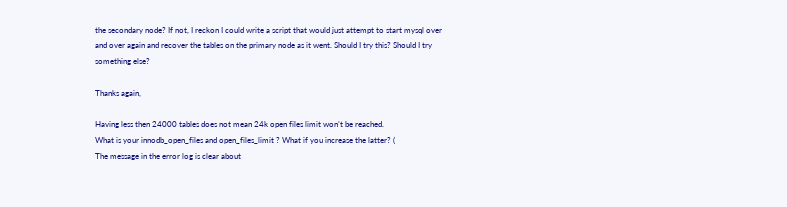the secondary node? If not, I reckon I could write a script that would just attempt to start mysql over and over again and recover the tables on the primary node as it went. Should I try this? Should I try something else?

Thanks again,

Having less then 24000 tables does not mean 24k open files limit won’t be reached.
What is your innodb_open_files and open_files_limit ? What if you increase the latter? (
The message in the error log is clear about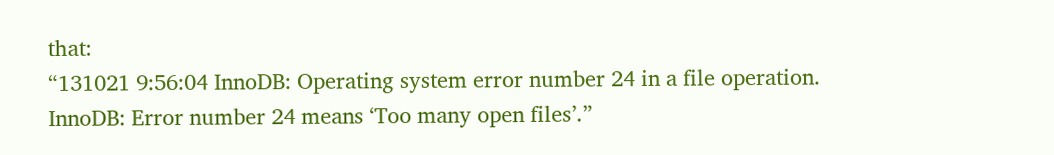that:
“131021 9:56:04 InnoDB: Operating system error number 24 in a file operation.
InnoDB: Error number 24 means ‘Too many open files’.”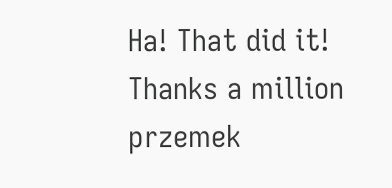Ha! That did it! Thanks a million przemek